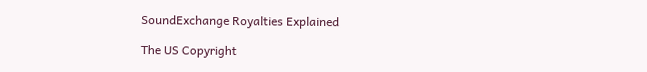SoundExchange Royalties Explained

The US Copyright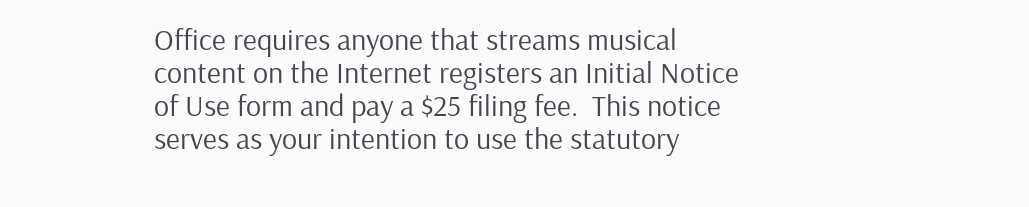Office requires anyone that streams musical content on the Internet registers an Initial Notice of Use form and pay a $25 filing fee.  This notice serves as your intention to use the statutory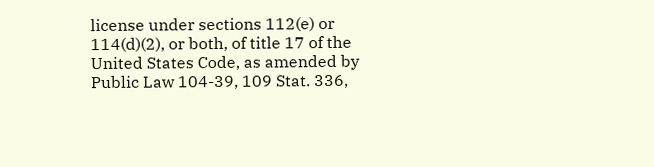license under sections 112(e) or 114(d)(2), or both, of title 17 of the United States Code, as amended by Public Law 104-39, 109 Stat. 336,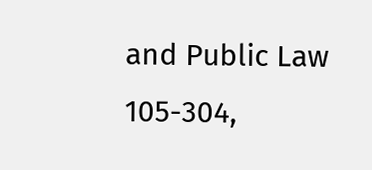and Public Law 105-304,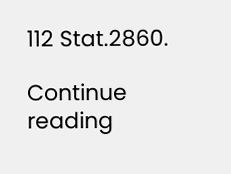112 Stat.2860.

Continue reading